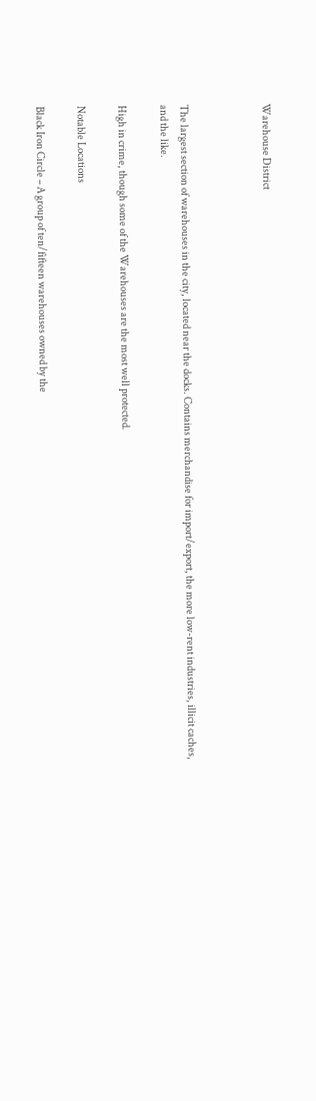Warehouse District



The largest section of warehouses in the city, located near the docks. Contains merchandise for import/export, the more low-rent industries, illicit caches, and the like.

High in crime, though some of the Warehouses are the most well protected.

Notable Locations

Black Iron Circle – A group of ten/fifteen warehouses owned by the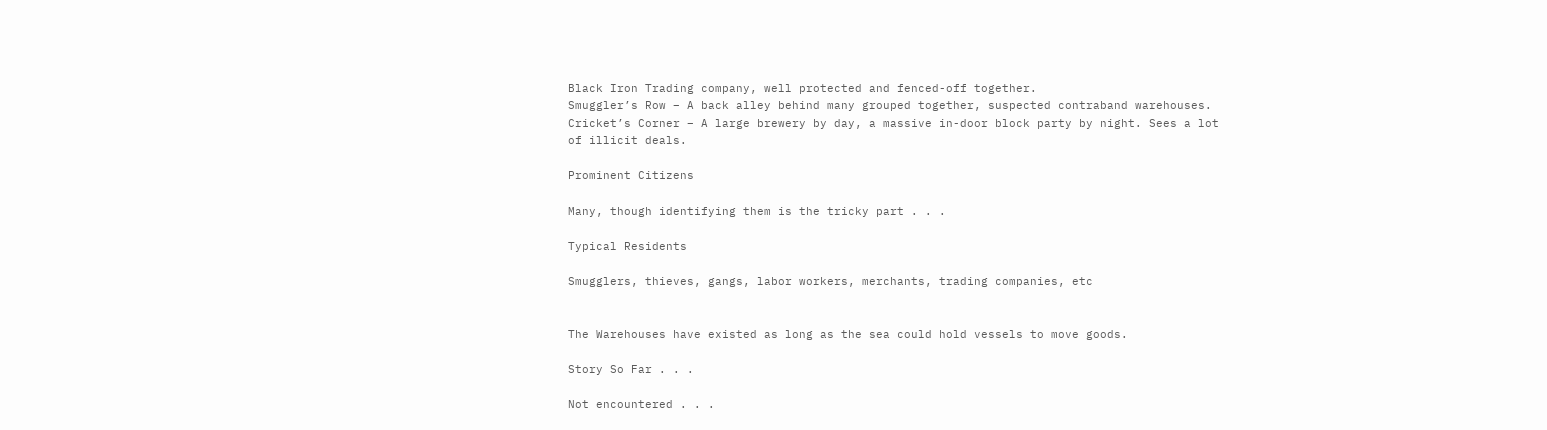Black Iron Trading company, well protected and fenced-off together.
Smuggler’s Row – A back alley behind many grouped together, suspected contraband warehouses.
Cricket’s Corner – A large brewery by day, a massive in-door block party by night. Sees a lot of illicit deals.

Prominent Citizens

Many, though identifying them is the tricky part . . .

Typical Residents

Smugglers, thieves, gangs, labor workers, merchants, trading companies, etc


The Warehouses have existed as long as the sea could hold vessels to move goods.

Story So Far . . .

Not encountered . . .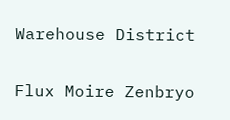Warehouse District

Flux Moire Zenbryo